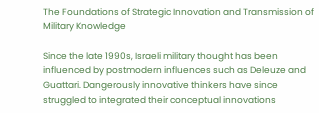The Foundations of Strategic Innovation and Transmission of Military Knowledge

Since the late 1990s, Israeli military thought has been influenced by postmodern influences such as Deleuze and Guattari. Dangerously innovative thinkers have since struggled to integrated their conceptual innovations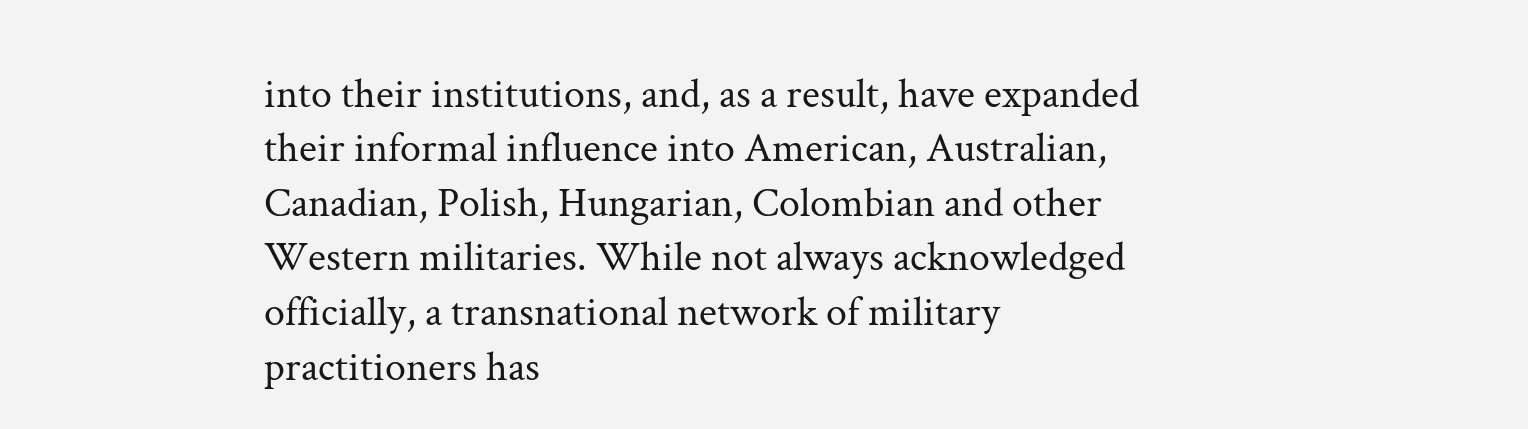into their institutions, and, as a result, have expanded their informal influence into American, Australian, Canadian, Polish, Hungarian, Colombian and other Western militaries. While not always acknowledged officially, a transnational network of military practitioners has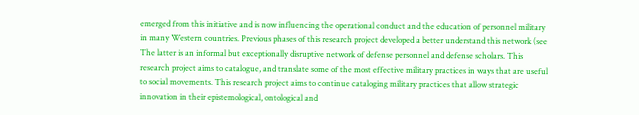emerged from this initiative and is now influencing the operational conduct and the education of personnel military in many Western countries. Previous phases of this research project developed a better understand this network (see The latter is an informal but exceptionally disruptive network of defense personnel and defense scholars. This research project aims to catalogue, and translate some of the most effective military practices in ways that are useful to social movements. This research project aims to continue cataloging military practices that allow strategic innovation in their epistemological, ontological and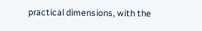practical dimensions, with the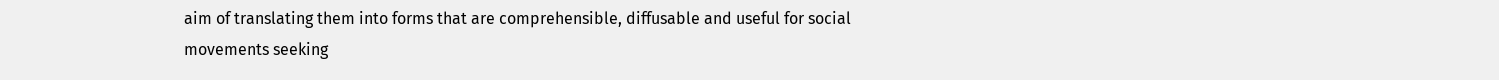aim of translating them into forms that are comprehensible, diffusable and useful for social movements seeking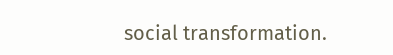social transformation.